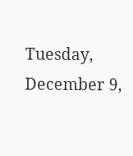Tuesday, December 9,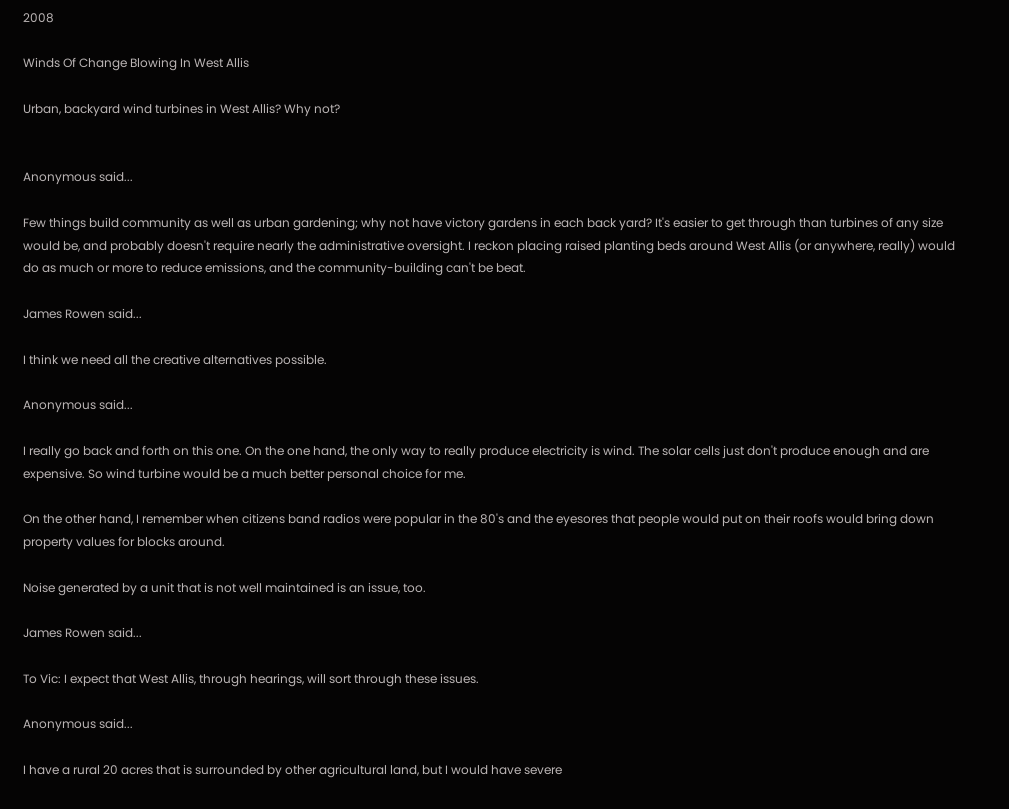2008

Winds Of Change Blowing In West Allis

Urban, backyard wind turbines in West Allis? Why not?


Anonymous said...

Few things build community as well as urban gardening; why not have victory gardens in each back yard? It's easier to get through than turbines of any size would be, and probably doesn't require nearly the administrative oversight. I reckon placing raised planting beds around West Allis (or anywhere, really) would do as much or more to reduce emissions, and the community-building can't be beat.

James Rowen said...

I think we need all the creative alternatives possible.

Anonymous said...

I really go back and forth on this one. On the one hand, the only way to really produce electricity is wind. The solar cells just don't produce enough and are expensive. So wind turbine would be a much better personal choice for me.

On the other hand, I remember when citizens band radios were popular in the 80's and the eyesores that people would put on their roofs would bring down property values for blocks around.

Noise generated by a unit that is not well maintained is an issue, too.

James Rowen said...

To Vic: I expect that West Allis, through hearings, will sort through these issues.

Anonymous said...

I have a rural 20 acres that is surrounded by other agricultural land, but I would have severe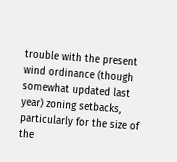trouble with the present wind ordinance (though somewhat updated last year) zoning setbacks, particularly for the size of the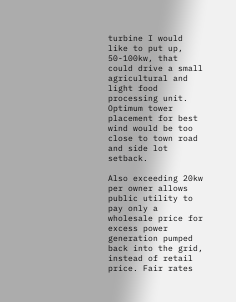turbine I would like to put up, 50-100kw, that could drive a small agricultural and light food processing unit. Optimum tower placement for best wind would be too close to town road and side lot setback.

Also exceeding 20kw per owner allows public utility to pay only a wholesale price for excess power generation pumped back into the grid, instead of retail price. Fair rates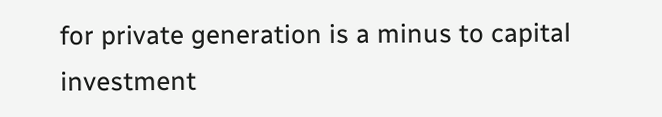for private generation is a minus to capital investment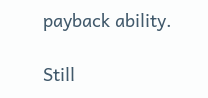payback ability.

Still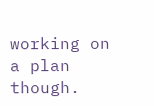working on a plan though.